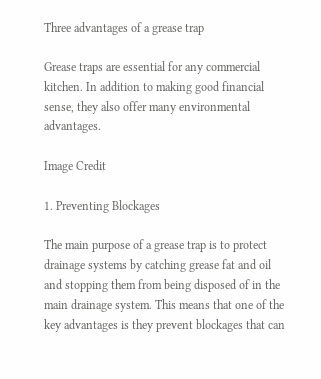Three advantages of a grease trap

Grease traps are essential for any commercial kitchen. In addition to making good financial sense, they also offer many environmental advantages.

Image Credit

1. Preventing Blockages

The main purpose of a grease trap is to protect drainage systems by catching grease fat and oil and stopping them from being disposed of in the main drainage system. This means that one of the key advantages is they prevent blockages that can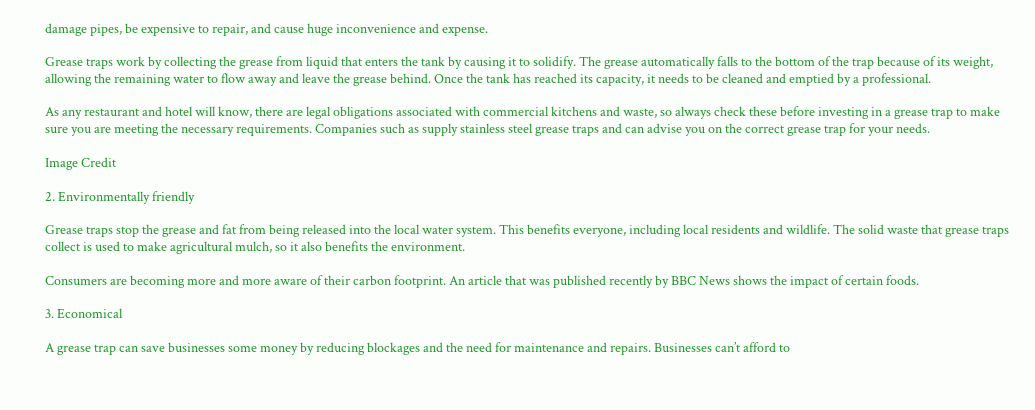damage pipes, be expensive to repair, and cause huge inconvenience and expense.

Grease traps work by collecting the grease from liquid that enters the tank by causing it to solidify. The grease automatically falls to the bottom of the trap because of its weight, allowing the remaining water to flow away and leave the grease behind. Once the tank has reached its capacity, it needs to be cleaned and emptied by a professional.

As any restaurant and hotel will know, there are legal obligations associated with commercial kitchens and waste, so always check these before investing in a grease trap to make sure you are meeting the necessary requirements. Companies such as supply stainless steel grease traps and can advise you on the correct grease trap for your needs.

Image Credit

2. Environmentally friendly

Grease traps stop the grease and fat from being released into the local water system. This benefits everyone, including local residents and wildlife. The solid waste that grease traps collect is used to make agricultural mulch, so it also benefits the environment.

Consumers are becoming more and more aware of their carbon footprint. An article that was published recently by BBC News shows the impact of certain foods.

3. Economical

A grease trap can save businesses some money by reducing blockages and the need for maintenance and repairs. Businesses can’t afford to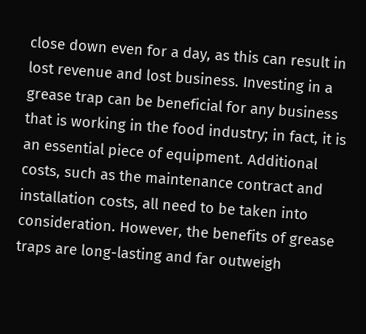close down even for a day, as this can result in lost revenue and lost business. Investing in a grease trap can be beneficial for any business that is working in the food industry; in fact, it is an essential piece of equipment. Additional costs, such as the maintenance contract and installation costs, all need to be taken into consideration. However, the benefits of grease traps are long-lasting and far outweigh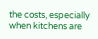the costs, especially when kitchens are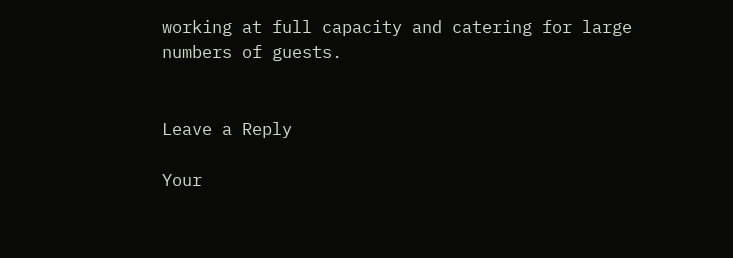working at full capacity and catering for large numbers of guests.


Leave a Reply

Your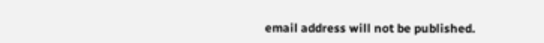email address will not be published.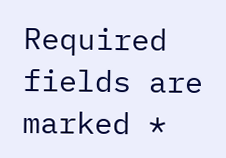Required fields are marked *